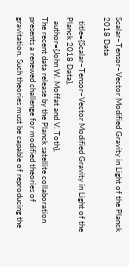Scalar–Tensor–Vector Modified Gravity in Light of the Planck 2018 Data

  title={Scalar–Tensor–Vector Modified Gravity in Light of the Planck 2018 Data},
  author={John W. Moffat and V. Toth},
The recent data release by the Planck satellite collaboration presents a renewed challenge for modified theories of gravitation. Such theories must be capable of reproducing the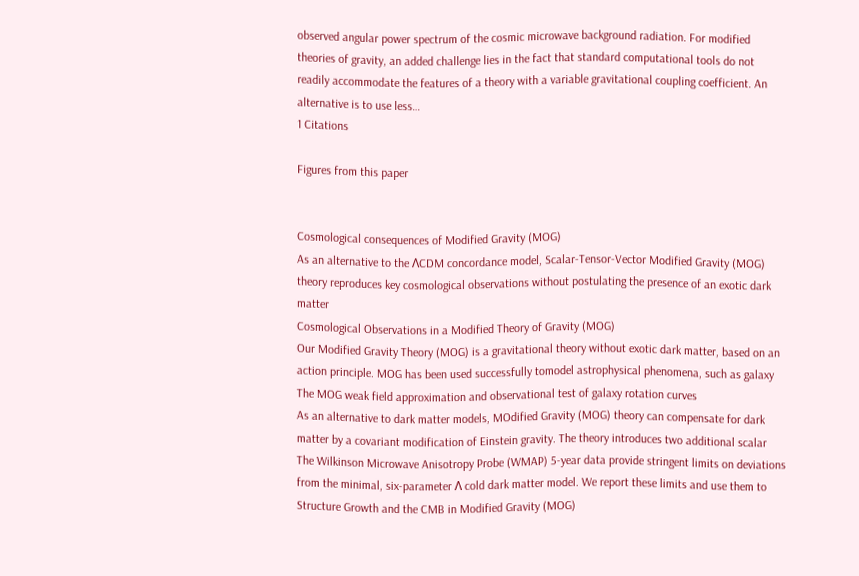observed angular power spectrum of the cosmic microwave background radiation. For modified theories of gravity, an added challenge lies in the fact that standard computational tools do not readily accommodate the features of a theory with a variable gravitational coupling coefficient. An alternative is to use less…
1 Citations

Figures from this paper


Cosmological consequences of Modified Gravity (MOG)
As an alternative to the ΛCDM concordance model, Scalar-Tensor-Vector Modified Gravity (MOG) theory reproduces key cosmological observations without postulating the presence of an exotic dark matter
Cosmological Observations in a Modified Theory of Gravity (MOG)
Our Modified Gravity Theory (MOG) is a gravitational theory without exotic dark matter, based on an action principle. MOG has been used successfully tomodel astrophysical phenomena, such as galaxy
The MOG weak field approximation and observational test of galaxy rotation curves
As an alternative to dark matter models, MOdified Gravity (MOG) theory can compensate for dark matter by a covariant modification of Einstein gravity. The theory introduces two additional scalar
The Wilkinson Microwave Anisotropy Probe (WMAP) 5-year data provide stringent limits on deviations from the minimal, six-parameter Λ cold dark matter model. We report these limits and use them to
Structure Growth and the CMB in Modified Gravity (MOG)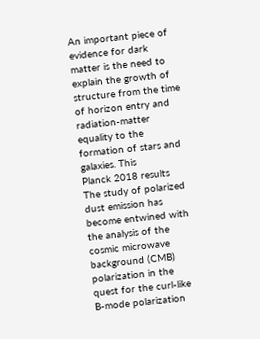An important piece of evidence for dark matter is the need to explain the growth of structure from the time of horizon entry and radiation-matter equality to the formation of stars and galaxies. This
Planck 2018 results
The study of polarized dust emission has become entwined with the analysis of the cosmic microwave background (CMB) polarization in the quest for the curl-like B-mode polarization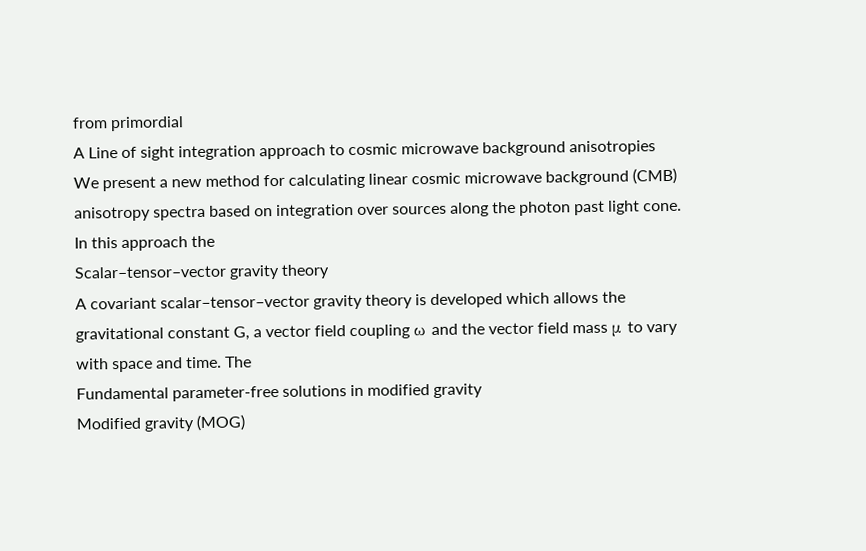from primordial
A Line of sight integration approach to cosmic microwave background anisotropies
We present a new method for calculating linear cosmic microwave background (CMB) anisotropy spectra based on integration over sources along the photon past light cone. In this approach the
Scalar–tensor–vector gravity theory
A covariant scalar–tensor–vector gravity theory is developed which allows the gravitational constant G, a vector field coupling ω and the vector field mass μ to vary with space and time. The
Fundamental parameter-free solutions in modified gravity
Modified gravity (MOG)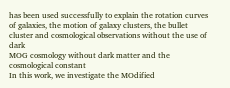has been used successfully to explain the rotation curves of galaxies, the motion of galaxy clusters, the bullet cluster and cosmological observations without the use of dark
MOG cosmology without dark matter and the cosmological constant
In this work, we investigate the MOdified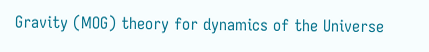Gravity (MOG) theory for dynamics of the Universe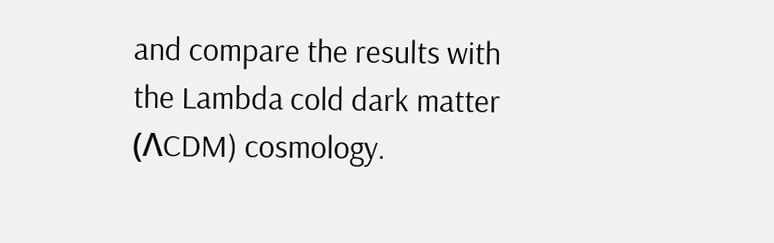and compare the results with the Lambda cold dark matter (ΛCDM) cosmology.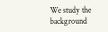We study the background